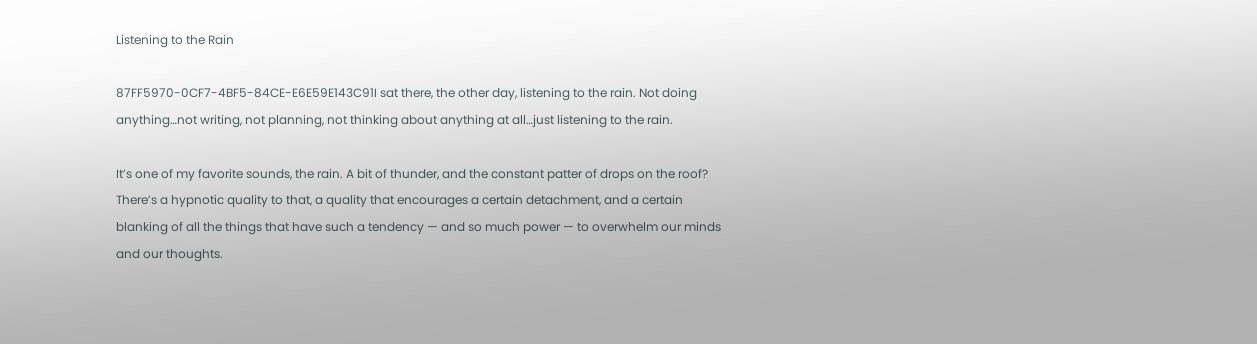Listening to the Rain

87FF5970-0CF7-4BF5-84CE-E6E59E143C91I sat there, the other day, listening to the rain. Not doing anything…not writing, not planning, not thinking about anything at all…just listening to the rain.

It’s one of my favorite sounds, the rain. A bit of thunder, and the constant patter of drops on the roof? There’s a hypnotic quality to that, a quality that encourages a certain detachment, and a certain blanking of all the things that have such a tendency — and so much power — to overwhelm our minds and our thoughts.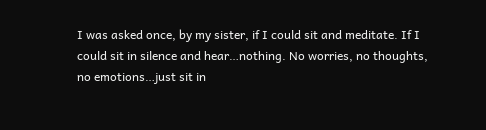I was asked once, by my sister, if I could sit and meditate. If I could sit in silence and hear…nothing. No worries, no thoughts, no emotions…just sit in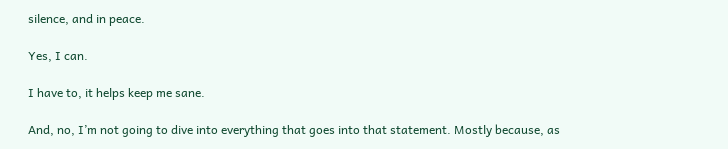silence, and in peace.

Yes, I can.

I have to, it helps keep me sane.

And, no, I’m not going to dive into everything that goes into that statement. Mostly because, as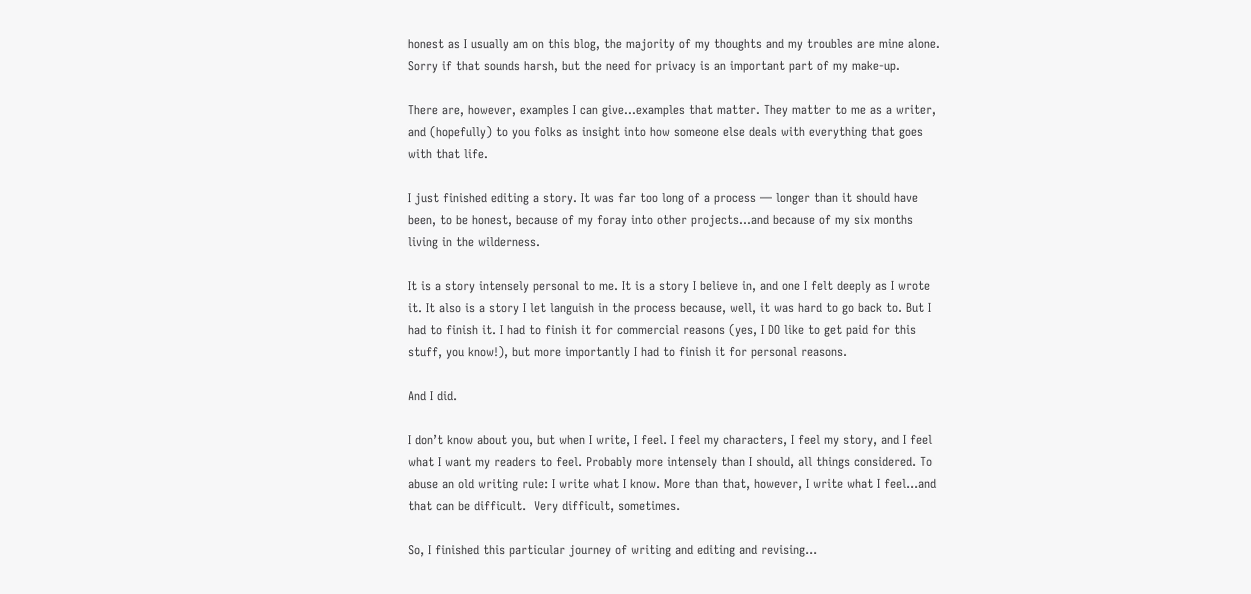honest as I usually am on this blog, the majority of my thoughts and my troubles are mine alone.  Sorry if that sounds harsh, but the need for privacy is an important part of my make-up.

There are, however, examples I can give…examples that matter. They matter to me as a writer, and (hopefully) to you folks as insight into how someone else deals with everything that goes with that life.

I just finished editing a story. It was far too long of a process — longer than it should have been, to be honest, because of my foray into other projects…and because of my six months living in the wilderness.

It is a story intensely personal to me. It is a story I believe in, and one I felt deeply as I wrote it. It also is a story I let languish in the process because, well, it was hard to go back to. But I had to finish it. I had to finish it for commercial reasons (yes, I DO like to get paid for this stuff, you know!), but more importantly I had to finish it for personal reasons.

And I did.

I don’t know about you, but when I write, I feel. I feel my characters, I feel my story, and I feel what I want my readers to feel. Probably more intensely than I should, all things considered. To abuse an old writing rule: I write what I know. More than that, however, I write what I feel…and that can be difficult.  Very difficult, sometimes.

So, I finished this particular journey of writing and editing and revising…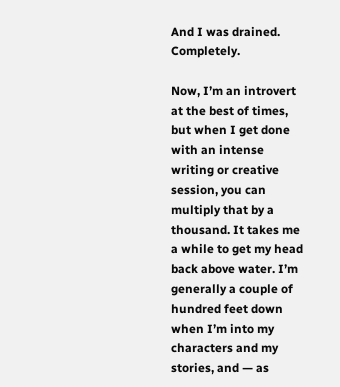And I was drained. Completely.

Now, I’m an introvert at the best of times, but when I get done with an intense writing or creative session, you can multiply that by a thousand. It takes me a while to get my head back above water. I’m generally a couple of hundred feet down when I’m into my characters and my stories, and — as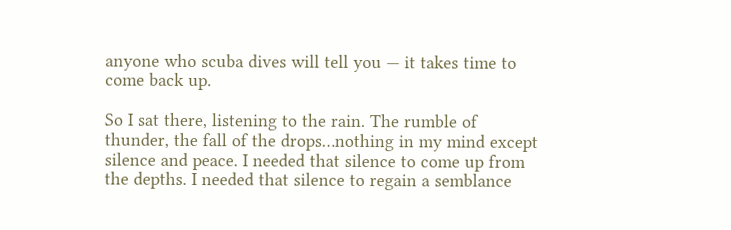anyone who scuba dives will tell you — it takes time to come back up.

So I sat there, listening to the rain. The rumble of thunder, the fall of the drops…nothing in my mind except silence and peace. I needed that silence to come up from the depths. I needed that silence to regain a semblance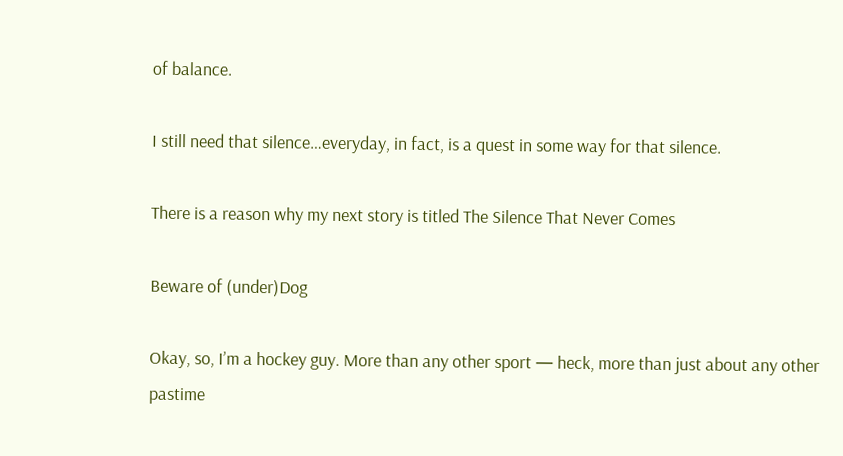of balance.

I still need that silence…everyday, in fact, is a quest in some way for that silence.

There is a reason why my next story is titled The Silence That Never Comes

Beware of (under)Dog

Okay, so, I’m a hockey guy. More than any other sport — heck, more than just about any other pastime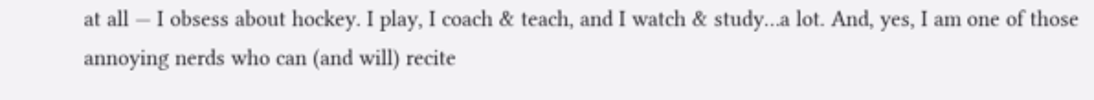at all — I obsess about hockey. I play, I coach & teach, and I watch & study…a lot. And, yes, I am one of those annoying nerds who can (and will) recite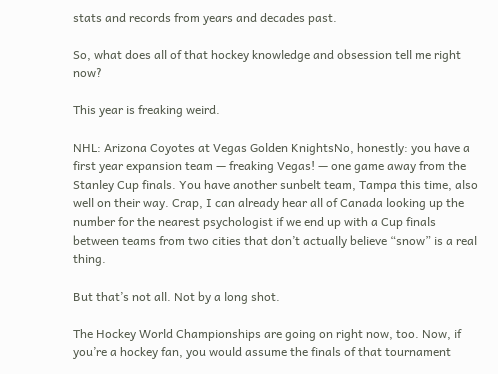stats and records from years and decades past.

So, what does all of that hockey knowledge and obsession tell me right now?

This year is freaking weird.

NHL: Arizona Coyotes at Vegas Golden KnightsNo, honestly: you have a first year expansion team — freaking Vegas! — one game away from the Stanley Cup finals. You have another sunbelt team, Tampa this time, also well on their way. Crap, I can already hear all of Canada looking up the number for the nearest psychologist if we end up with a Cup finals between teams from two cities that don’t actually believe “snow” is a real thing.

But that’s not all. Not by a long shot.

The Hockey World Championships are going on right now, too. Now, if you’re a hockey fan, you would assume the finals of that tournament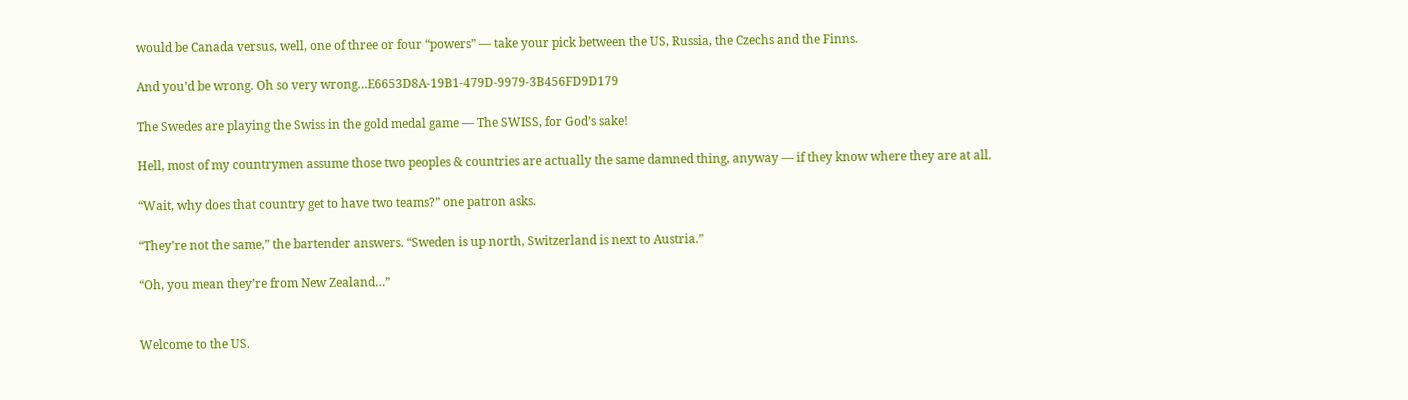would be Canada versus, well, one of three or four “powers” — take your pick between the US, Russia, the Czechs and the Finns.

And you’d be wrong. Oh so very wrong…E6653D8A-19B1-479D-9979-3B456FD9D179

The Swedes are playing the Swiss in the gold medal game — The SWISS, for God’s sake!

Hell, most of my countrymen assume those two peoples & countries are actually the same damned thing, anyway — if they know where they are at all.

“Wait, why does that country get to have two teams?” one patron asks.

“They’re not the same,” the bartender answers. “Sweden is up north, Switzerland is next to Austria.”

“Oh, you mean they’re from New Zealand…”


Welcome to the US.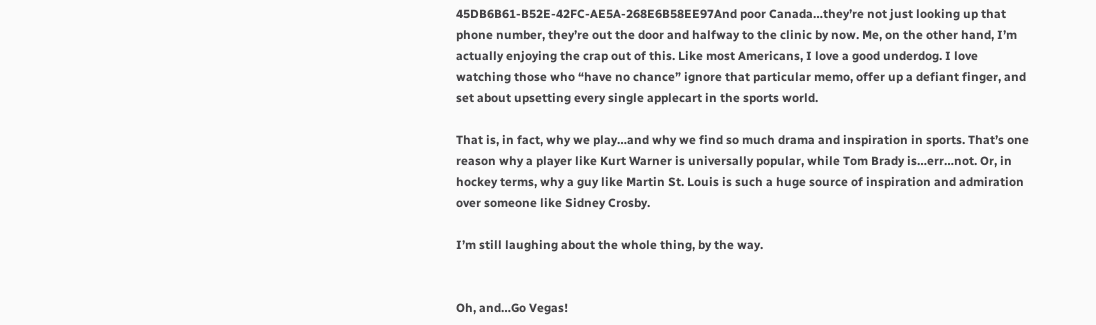45DB6B61-B52E-42FC-AE5A-268E6B58EE97And poor Canada…they’re not just looking up that phone number, they’re out the door and halfway to the clinic by now. Me, on the other hand, I’m actually enjoying the crap out of this. Like most Americans, I love a good underdog. I love watching those who “have no chance” ignore that particular memo, offer up a defiant finger, and set about upsetting every single applecart in the sports world.

That is, in fact, why we play…and why we find so much drama and inspiration in sports. That’s one reason why a player like Kurt Warner is universally popular, while Tom Brady is…err…not. Or, in hockey terms, why a guy like Martin St. Louis is such a huge source of inspiration and admiration over someone like Sidney Crosby.

I’m still laughing about the whole thing, by the way.


Oh, and…Go Vegas!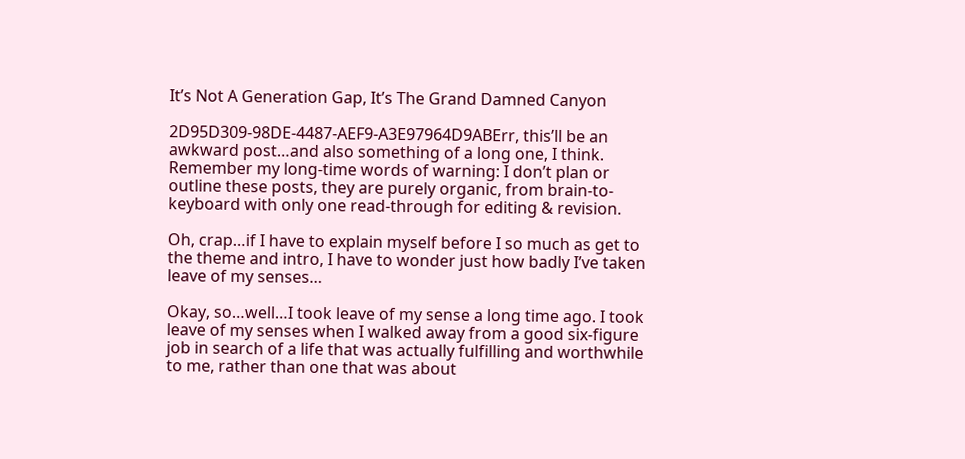It’s Not A Generation Gap, It’s The Grand Damned Canyon

2D95D309-98DE-4487-AEF9-A3E97964D9ABErr, this’ll be an awkward post…and also something of a long one, I think.  Remember my long-time words of warning: I don’t plan or outline these posts, they are purely organic, from brain-to-keyboard with only one read-through for editing & revision.

Oh, crap…if I have to explain myself before I so much as get to the theme and intro, I have to wonder just how badly I’ve taken leave of my senses…

Okay, so…well…I took leave of my sense a long time ago. I took leave of my senses when I walked away from a good six-figure job in search of a life that was actually fulfilling and worthwhile to me, rather than one that was about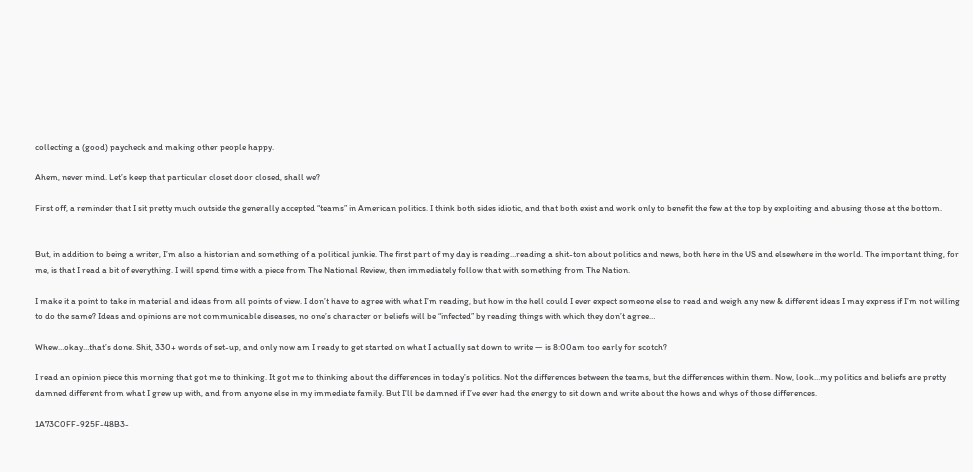collecting a (good) paycheck and making other people happy.

Ahem, never mind. Let’s keep that particular closet door closed, shall we?

First off, a reminder that I sit pretty much outside the generally accepted “teams” in American politics. I think both sides idiotic, and that both exist and work only to benefit the few at the top by exploiting and abusing those at the bottom.


But, in addition to being a writer, I’m also a historian and something of a political junkie. The first part of my day is reading…reading a shit-ton about politics and news, both here in the US and elsewhere in the world. The important thing, for me, is that I read a bit of everything. I will spend time with a piece from The National Review, then immediately follow that with something from The Nation.

I make it a point to take in material and ideas from all points of view. I don’t have to agree with what I’m reading, but how in the hell could I ever expect someone else to read and weigh any new & different ideas I may express if I’m not willing to do the same? Ideas and opinions are not communicable diseases, no one’s character or beliefs will be “infected” by reading things with which they don’t agree…

Whew…okay…that’s done. Shit, 330+ words of set-up, and only now am I ready to get started on what I actually sat down to write — is 8:00am too early for scotch?

I read an opinion piece this morning that got me to thinking. It got me to thinking about the differences in today’s politics. Not the differences between the teams, but the differences within them. Now, look…my politics and beliefs are pretty damned different from what I grew up with, and from anyone else in my immediate family. But I’ll be damned if I’ve ever had the energy to sit down and write about the hows and whys of those differences.

1A73C0FF-925F-48B3-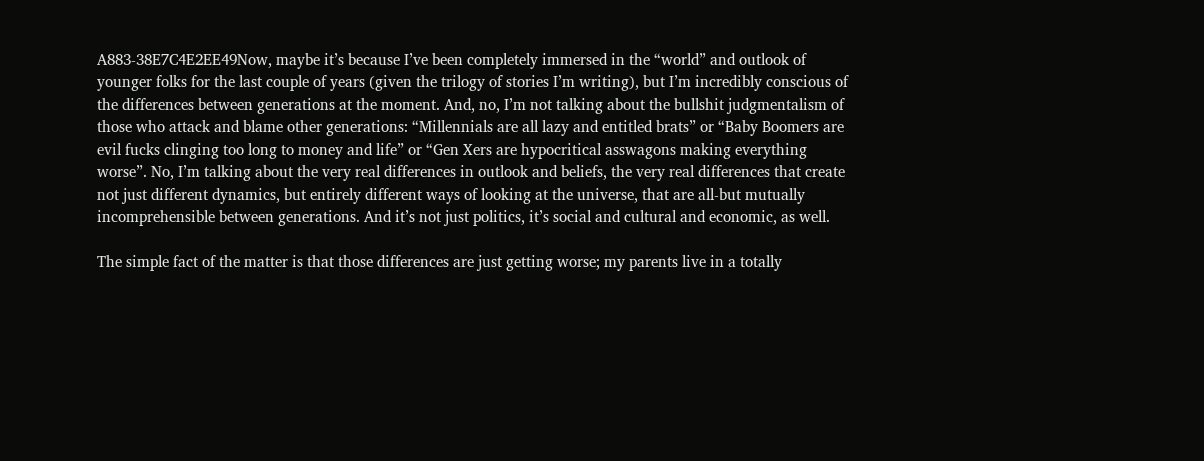A883-38E7C4E2EE49Now, maybe it’s because I’ve been completely immersed in the “world” and outlook of younger folks for the last couple of years (given the trilogy of stories I’m writing), but I’m incredibly conscious of the differences between generations at the moment. And, no, I’m not talking about the bullshit judgmentalism of those who attack and blame other generations: “Millennials are all lazy and entitled brats” or “Baby Boomers are evil fucks clinging too long to money and life” or “Gen Xers are hypocritical asswagons making everything worse”. No, I’m talking about the very real differences in outlook and beliefs, the very real differences that create not just different dynamics, but entirely different ways of looking at the universe, that are all-but mutually incomprehensible between generations. And it’s not just politics, it’s social and cultural and economic, as well.

The simple fact of the matter is that those differences are just getting worse; my parents live in a totally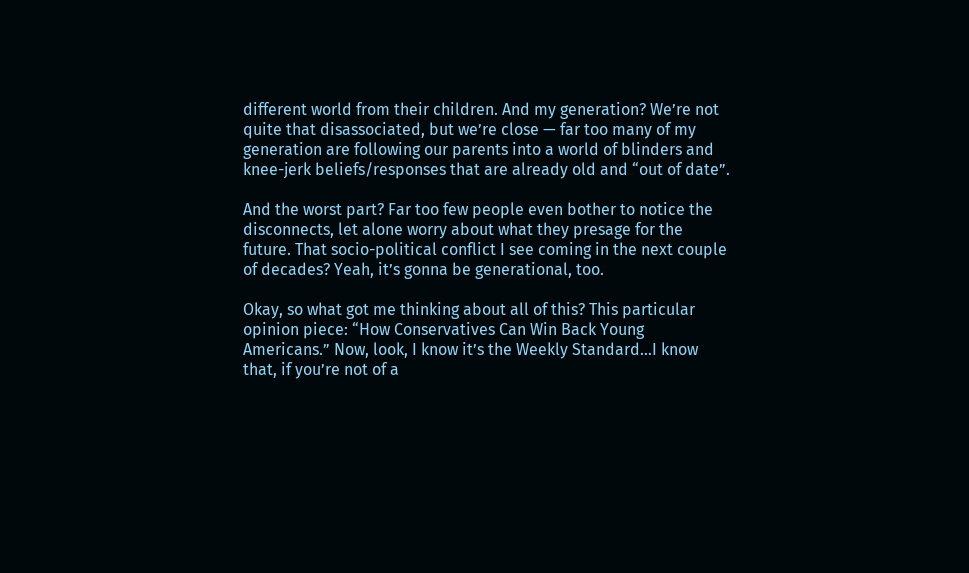different world from their children. And my generation? We’re not quite that disassociated, but we’re close — far too many of my generation are following our parents into a world of blinders and knee-jerk beliefs/responses that are already old and “out of date”.

And the worst part? Far too few people even bother to notice the disconnects, let alone worry about what they presage for the future. That socio-political conflict I see coming in the next couple of decades? Yeah, it’s gonna be generational, too.

Okay, so what got me thinking about all of this? This particular opinion piece: “How Conservatives Can Win Back Young Americans.” Now, look, I know it’s the Weekly Standard…I know that, if you’re not of a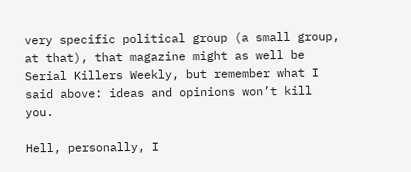very specific political group (a small group, at that), that magazine might as well be Serial Killers Weekly, but remember what I said above: ideas and opinions won’t kill you.

Hell, personally, I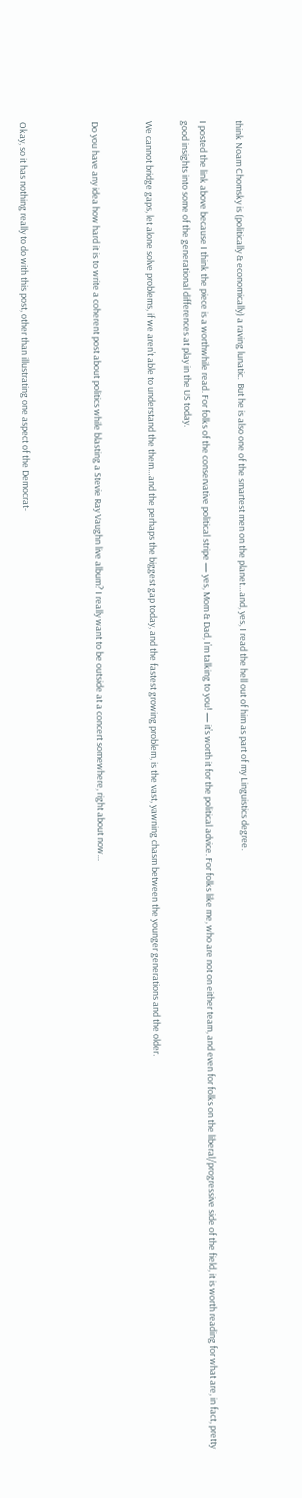think Noam Chomsky is (politically & economically) a raving lunatic.  But he is also one of the smartest men on the planet…and, yes, I read the hell out of him as part of my Linguistics degree.

I posted the link above because I think the piece is a worthwhile read. For folks of the conservative political stripe — yes, Mom & Dad, I’m talking to you! — it’s worth it for the political advice. For folks like me, who are not on either team, and even for folks on the liberal/progressive side of the field, it is worth reading for what are, in fact, pretty good insights into some of the generational differences at play in the US today.

We cannot bridge gaps, let alone solve problems, if we aren’t able to understand the them…and the perhaps the biggest gap today, and the fastest growing problem, is the vast, yawning chasm between the younger generations and the older.


Do you have any idea how hard it is to write a coherent post about politics while blasting a Stevie Ray Vaughn live album? I really want to be outside at a concert somewhere, right about now…



Okay, so it has nothing really to do with this post, other than illustrating one aspect of the Democrat-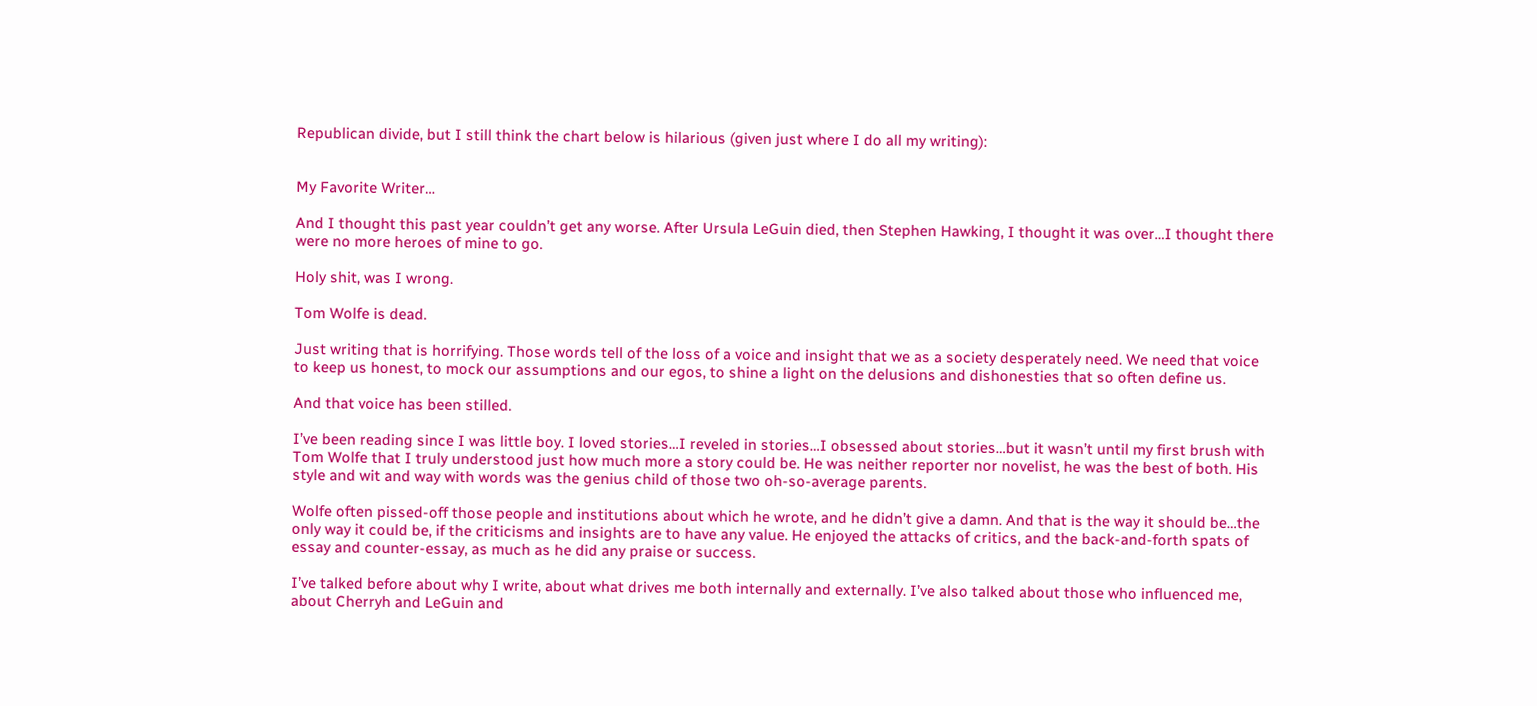Republican divide, but I still think the chart below is hilarious (given just where I do all my writing):


My Favorite Writer…

And I thought this past year couldn’t get any worse. After Ursula LeGuin died, then Stephen Hawking, I thought it was over…I thought there were no more heroes of mine to go.

Holy shit, was I wrong.

Tom Wolfe is dead.

Just writing that is horrifying. Those words tell of the loss of a voice and insight that we as a society desperately need. We need that voice to keep us honest, to mock our assumptions and our egos, to shine a light on the delusions and dishonesties that so often define us.

And that voice has been stilled.

I’ve been reading since I was little boy. I loved stories…I reveled in stories…I obsessed about stories…but it wasn’t until my first brush with Tom Wolfe that I truly understood just how much more a story could be. He was neither reporter nor novelist, he was the best of both. His style and wit and way with words was the genius child of those two oh-so-average parents.

Wolfe often pissed-off those people and institutions about which he wrote, and he didn’t give a damn. And that is the way it should be…the only way it could be, if the criticisms and insights are to have any value. He enjoyed the attacks of critics, and the back-and-forth spats of essay and counter-essay, as much as he did any praise or success.

I’ve talked before about why I write, about what drives me both internally and externally. I’ve also talked about those who influenced me, about Cherryh and LeGuin and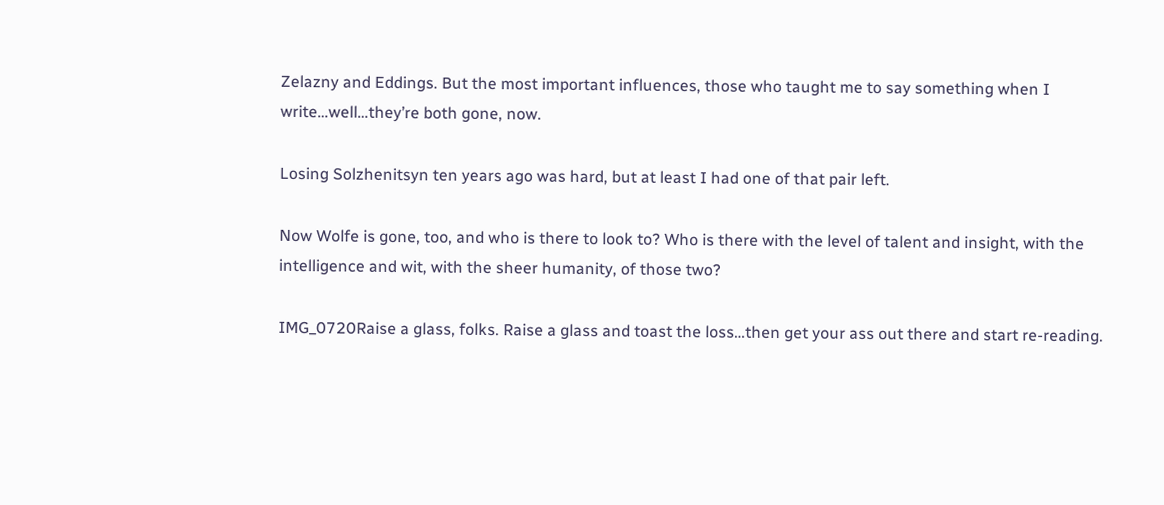Zelazny and Eddings. But the most important influences, those who taught me to say something when I write…well…they’re both gone, now.

Losing Solzhenitsyn ten years ago was hard, but at least I had one of that pair left.

Now Wolfe is gone, too, and who is there to look to? Who is there with the level of talent and insight, with the intelligence and wit, with the sheer humanity, of those two?

IMG_0720Raise a glass, folks. Raise a glass and toast the loss…then get your ass out there and start re-reading.